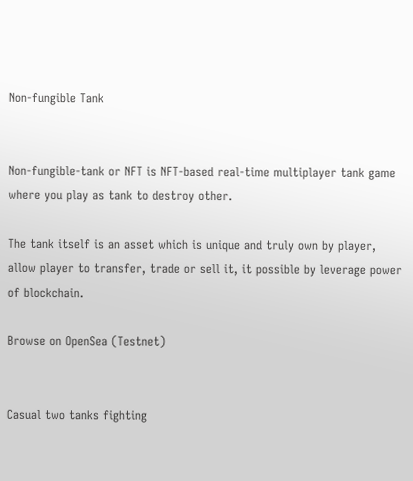Non-fungible Tank


Non-fungible-tank or NFT is NFT-based real-time multiplayer tank game where you play as tank to destroy other.

The tank itself is an asset which is unique and truly own by player, allow player to transfer, trade or sell it, it possible by leverage power of blockchain.

Browse on OpenSea (Testnet)


Casual two tanks fighting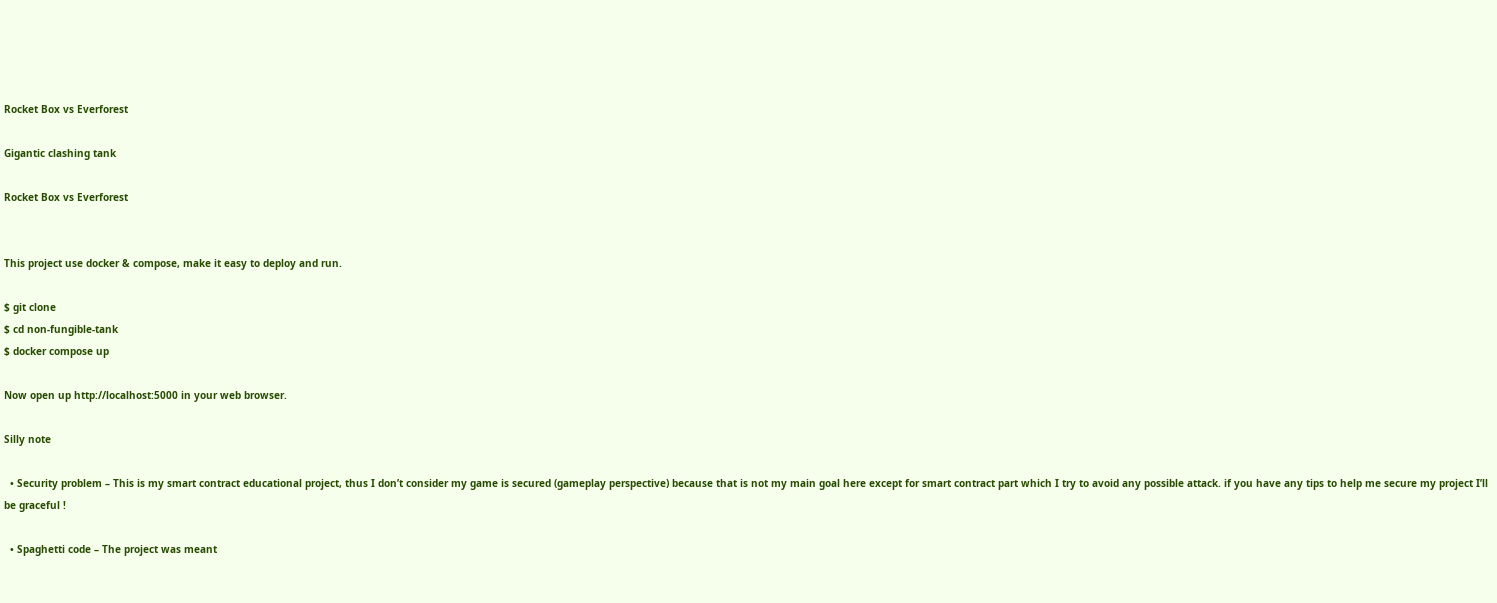Rocket Box vs Everforest

Gigantic clashing tank

Rocket Box vs Everforest


This project use docker & compose, make it easy to deploy and run.

$ git clone
$ cd non-fungible-tank
$ docker compose up

Now open up http://localhost:5000 in your web browser.

Silly note

  • Security problem – This is my smart contract educational project, thus I don’t consider my game is secured (gameplay perspective) because that is not my main goal here except for smart contract part which I try to avoid any possible attack. if you have any tips to help me secure my project I’ll be graceful !

  • Spaghetti code – The project was meant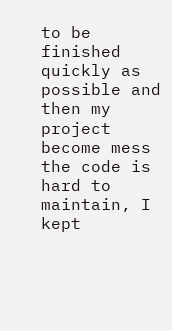to be finished quickly as possible and then my project become mess the code is hard to maintain, I kept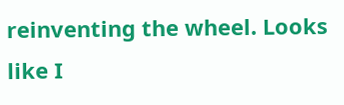reinventing the wheel. Looks like I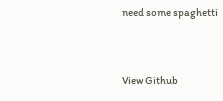need some spaghetti


View Github